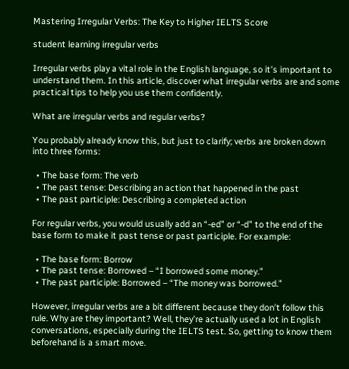Mastering Irregular Verbs: The Key to Higher IELTS Score

student learning irregular verbs

Irregular verbs play a vital role in the English language, so it’s important to understand them. In this article, discover what irregular verbs are and some practical tips to help you use them confidently.

What are irregular verbs and regular verbs?

You probably already know this, but just to clarify; verbs are broken down into three forms:

  • The base form: The verb
  • The past tense: Describing an action that happened in the past
  • The past participle: Describing a completed action

For regular verbs, you would usually add an “-ed” or “-d” to the end of the base form to make it past tense or past participle. For example:

  • The base form: Borrow
  • The past tense: Borrowed – “I borrowed some money.”
  • The past participle: Borrowed – “The money was borrowed.”

However, irregular verbs are a bit different because they don’t follow this rule. Why are they important? Well, they’re actually used a lot in English conversations, especially during the IELTS test. So, getting to know them beforehand is a smart move.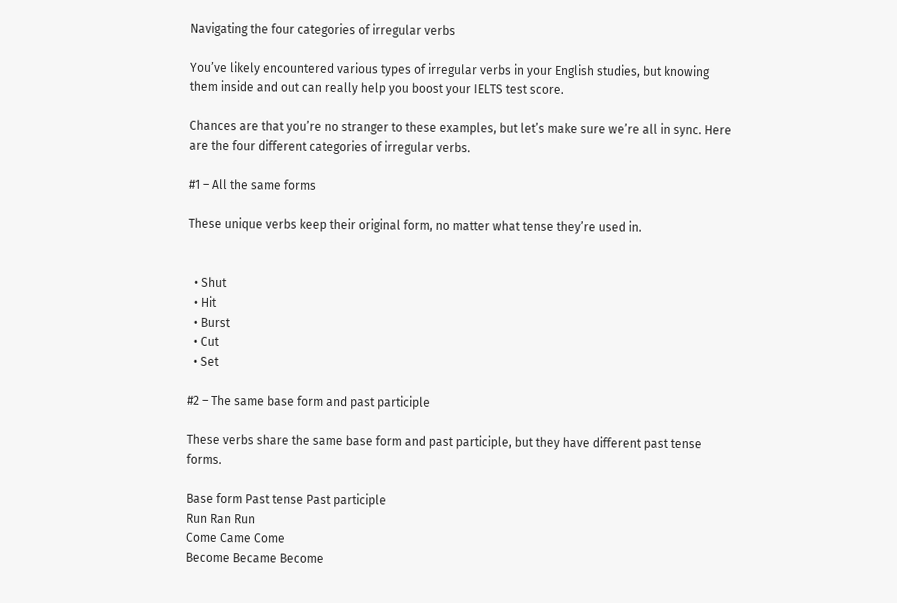Navigating the four categories of irregular verbs

You’ve likely encountered various types of irregular verbs in your English studies, but knowing them inside and out can really help you boost your IELTS test score.

Chances are that you’re no stranger to these examples, but let’s make sure we’re all in sync. Here are the four different categories of irregular verbs.

#1 – All the same forms

These unique verbs keep their original form, no matter what tense they’re used in.


  • Shut
  • Hit
  • Burst
  • Cut
  • Set

#2 – The same base form and past participle

These verbs share the same base form and past participle, but they have different past tense forms.

Base form Past tense Past participle
Run Ran Run
Come Came Come
Become Became Become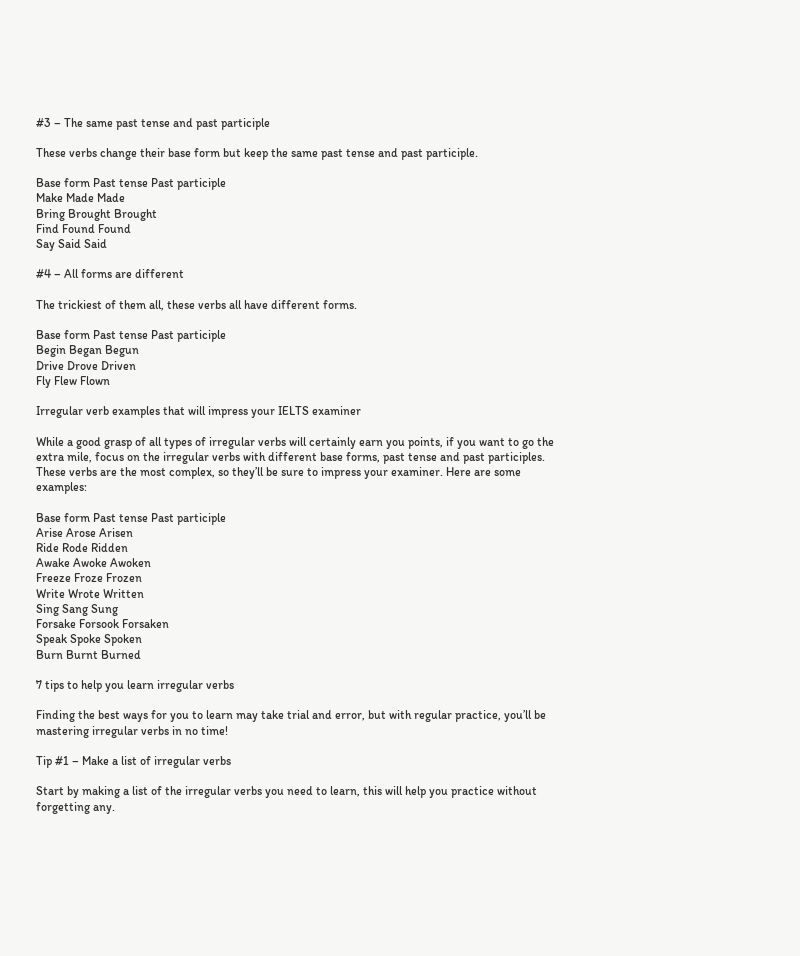#3 – The same past tense and past participle

These verbs change their base form but keep the same past tense and past participle.

Base form Past tense Past participle
Make Made Made
Bring Brought Brought
Find Found Found
Say Said Said

#4 – All forms are different

The trickiest of them all, these verbs all have different forms.

Base form Past tense Past participle
Begin Began Begun
Drive Drove Driven
Fly Flew Flown

Irregular verb examples that will impress your IELTS examiner

While a good grasp of all types of irregular verbs will certainly earn you points, if you want to go the extra mile, focus on the irregular verbs with different base forms, past tense and past participles. These verbs are the most complex, so they’ll be sure to impress your examiner. Here are some examples:

Base form Past tense Past participle
Arise Arose Arisen
Ride Rode Ridden
Awake Awoke Awoken
Freeze Froze Frozen
Write Wrote Written
Sing Sang Sung
Forsake Forsook Forsaken
Speak Spoke Spoken
Burn Burnt Burned

7 tips to help you learn irregular verbs

Finding the best ways for you to learn may take trial and error, but with regular practice, you’ll be mastering irregular verbs in no time!

Tip #1 – Make a list of irregular verbs

Start by making a list of the irregular verbs you need to learn, this will help you practice without forgetting any.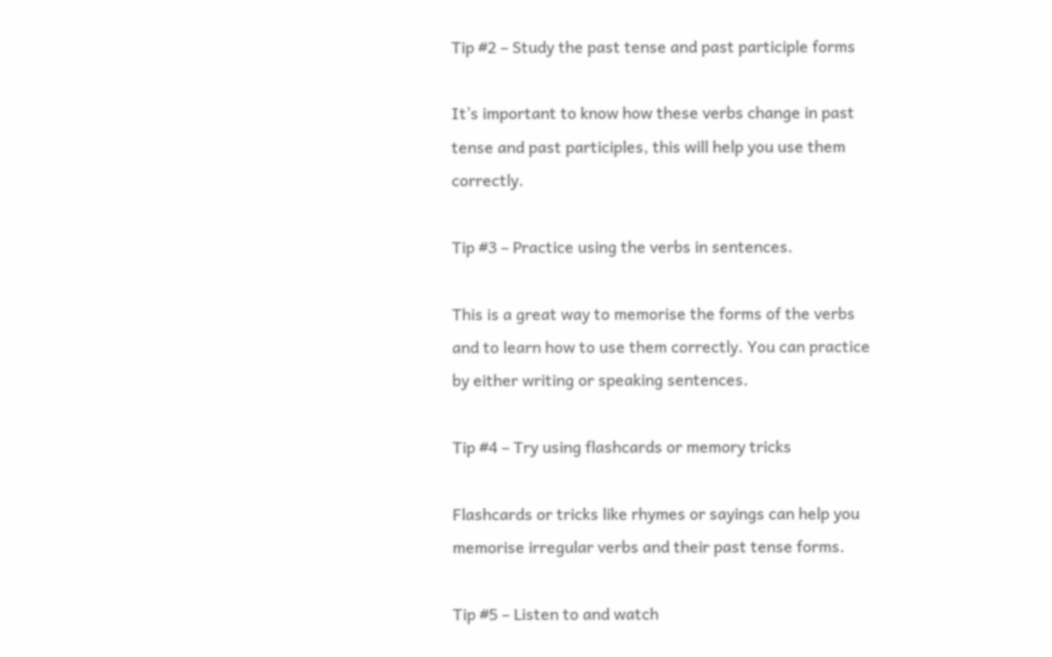Tip #2 – Study the past tense and past participle forms

It’s important to know how these verbs change in past tense and past participles, this will help you use them correctly.

Tip #3 – Practice using the verbs in sentences.

This is a great way to memorise the forms of the verbs and to learn how to use them correctly. You can practice by either writing or speaking sentences.

Tip #4 – Try using flashcards or memory tricks

Flashcards or tricks like rhymes or sayings can help you memorise irregular verbs and their past tense forms.

Tip #5 – Listen to and watch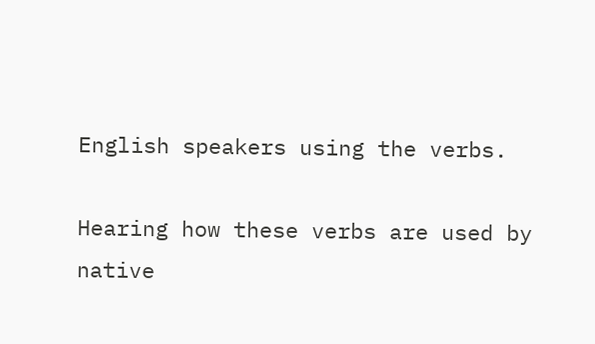English speakers using the verbs.

Hearing how these verbs are used by native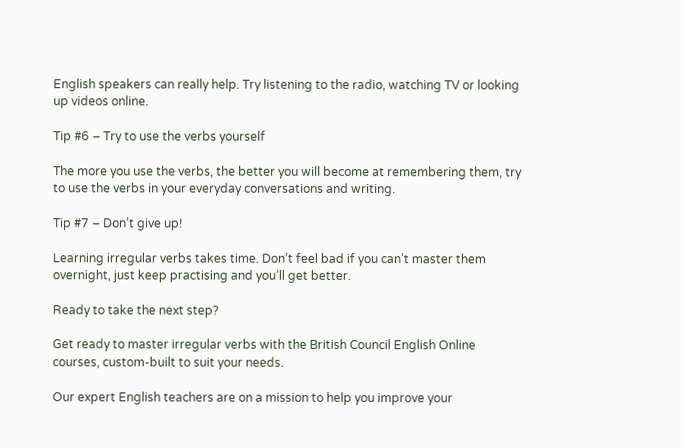English speakers can really help. Try listening to the radio, watching TV or looking up videos online.

Tip #6 – Try to use the verbs yourself

The more you use the verbs, the better you will become at remembering them, try to use the verbs in your everyday conversations and writing.

Tip #7 – Don’t give up!

Learning irregular verbs takes time. Don’t feel bad if you can’t master them overnight, just keep practising and you’ll get better.

Ready to take the next step?

Get ready to master irregular verbs with the British Council English Online courses, custom-built to suit your needs.

Our expert English teachers are on a mission to help you improve your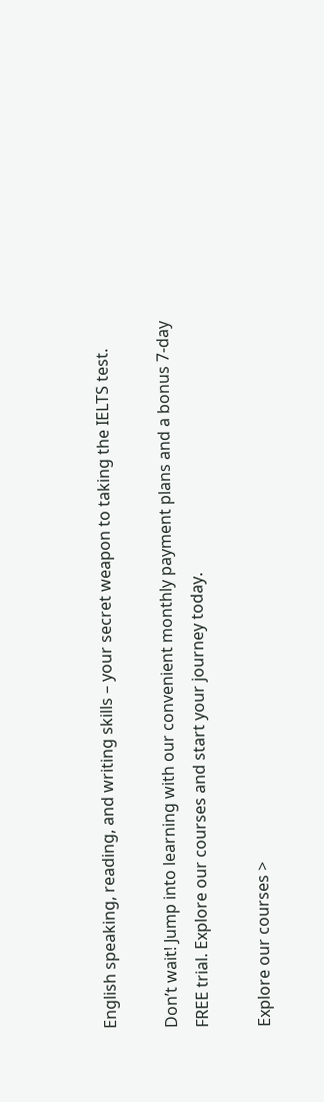English speaking, reading, and writing skills – your secret weapon to taking the IELTS test.

Don’t wait! Jump into learning with our convenient monthly payment plans and a bonus 7-day FREE trial. Explore our courses and start your journey today.

Explore our courses >